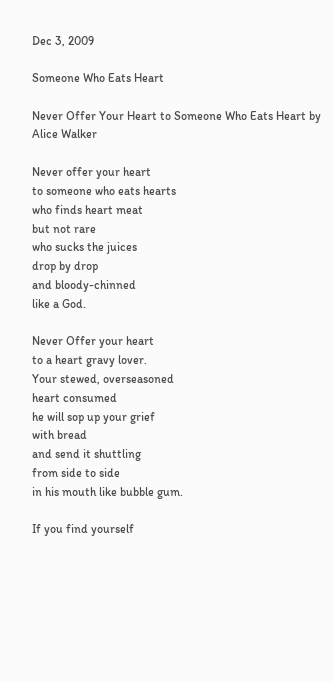Dec 3, 2009

Someone Who Eats Heart

Never Offer Your Heart to Someone Who Eats Heart by Alice Walker

Never offer your heart
to someone who eats hearts
who finds heart meat
but not rare
who sucks the juices
drop by drop
and bloody-chinned
like a God.

Never Offer your heart
to a heart gravy lover.
Your stewed, overseasoned
heart consumed
he will sop up your grief
with bread
and send it shuttling
from side to side
in his mouth like bubble gum.

If you find yourself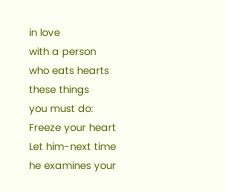in love
with a person
who eats hearts
these things
you must do:
Freeze your heart
Let him-next time
he examines your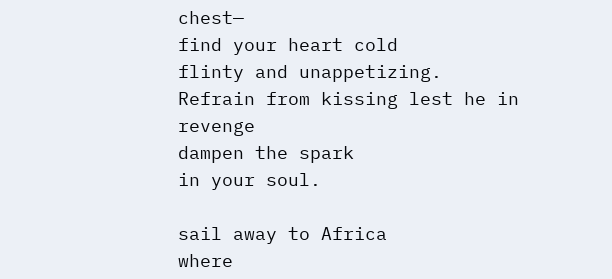chest—
find your heart cold
flinty and unappetizing.
Refrain from kissing lest he in revenge
dampen the spark
in your soul.

sail away to Africa
where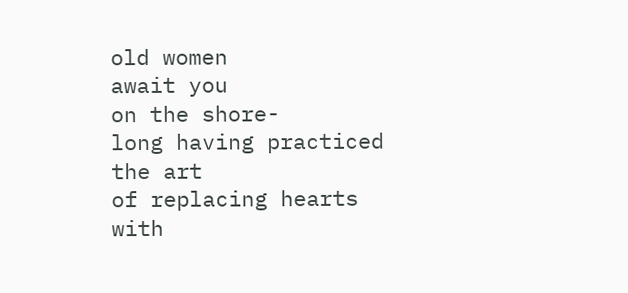old women
await you
on the shore-
long having practiced the art
of replacing hearts
with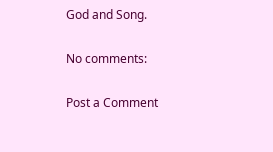God and Song.

No comments:

Post a Comment